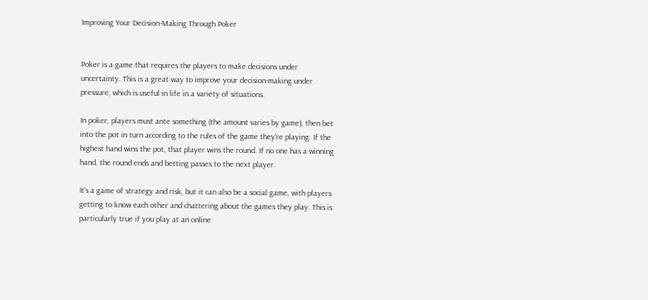Improving Your Decision-Making Through Poker


Poker is a game that requires the players to make decisions under uncertainty. This is a great way to improve your decision-making under pressure, which is useful in life in a variety of situations.

In poker, players must ante something (the amount varies by game), then bet into the pot in turn according to the rules of the game they’re playing. If the highest hand wins the pot, that player wins the round. If no one has a winning hand, the round ends and betting passes to the next player.

It’s a game of strategy and risk, but it can also be a social game, with players getting to know each other and chattering about the games they play. This is particularly true if you play at an online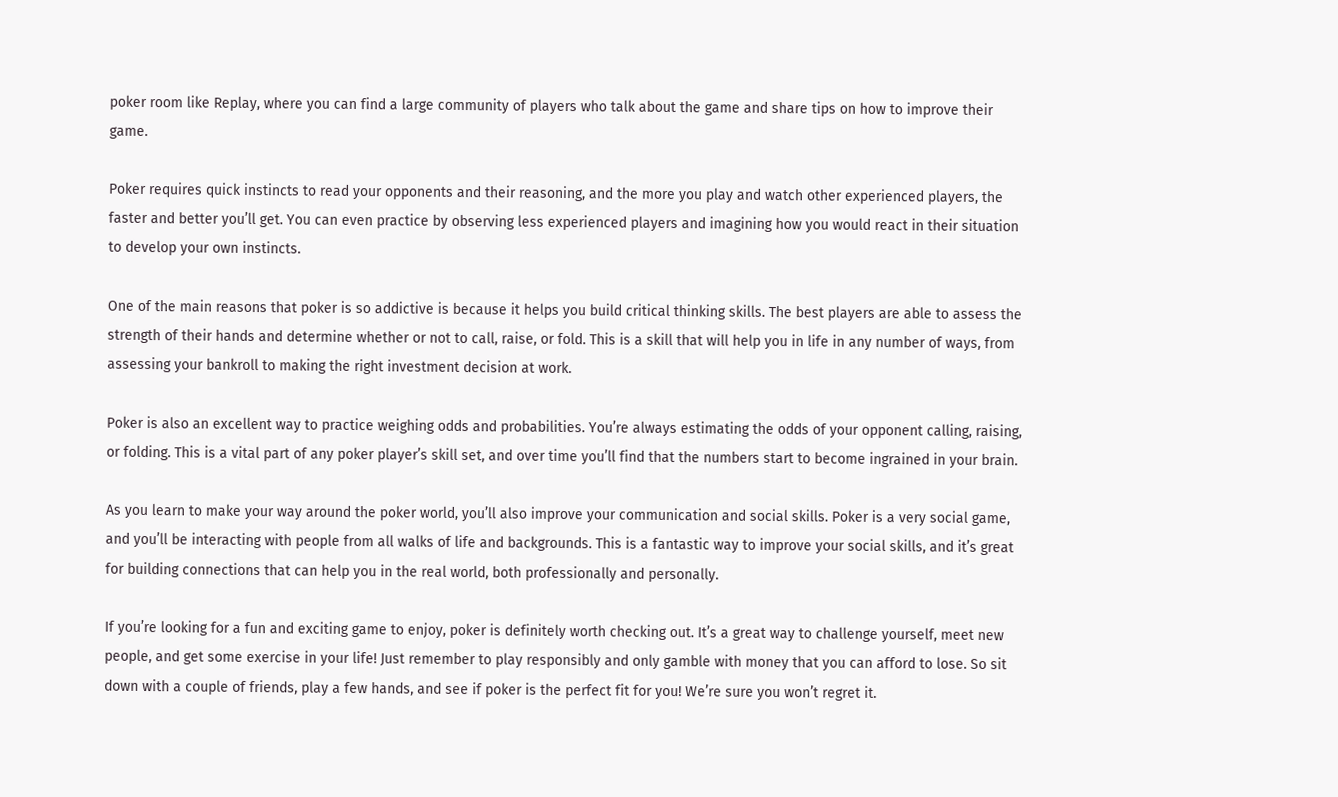poker room like Replay, where you can find a large community of players who talk about the game and share tips on how to improve their game.

Poker requires quick instincts to read your opponents and their reasoning, and the more you play and watch other experienced players, the faster and better you’ll get. You can even practice by observing less experienced players and imagining how you would react in their situation to develop your own instincts.

One of the main reasons that poker is so addictive is because it helps you build critical thinking skills. The best players are able to assess the strength of their hands and determine whether or not to call, raise, or fold. This is a skill that will help you in life in any number of ways, from assessing your bankroll to making the right investment decision at work.

Poker is also an excellent way to practice weighing odds and probabilities. You’re always estimating the odds of your opponent calling, raising, or folding. This is a vital part of any poker player’s skill set, and over time you’ll find that the numbers start to become ingrained in your brain.

As you learn to make your way around the poker world, you’ll also improve your communication and social skills. Poker is a very social game, and you’ll be interacting with people from all walks of life and backgrounds. This is a fantastic way to improve your social skills, and it’s great for building connections that can help you in the real world, both professionally and personally.

If you’re looking for a fun and exciting game to enjoy, poker is definitely worth checking out. It’s a great way to challenge yourself, meet new people, and get some exercise in your life! Just remember to play responsibly and only gamble with money that you can afford to lose. So sit down with a couple of friends, play a few hands, and see if poker is the perfect fit for you! We’re sure you won’t regret it.